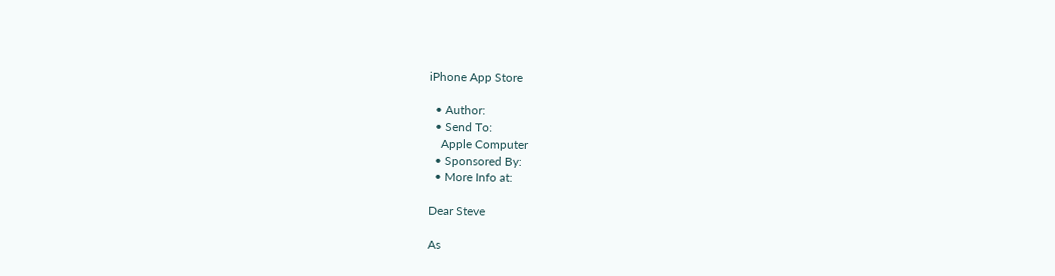iPhone App Store

  • Author:
  • Send To:
    Apple Computer
  • Sponsored By:
  • More Info at:

Dear Steve

As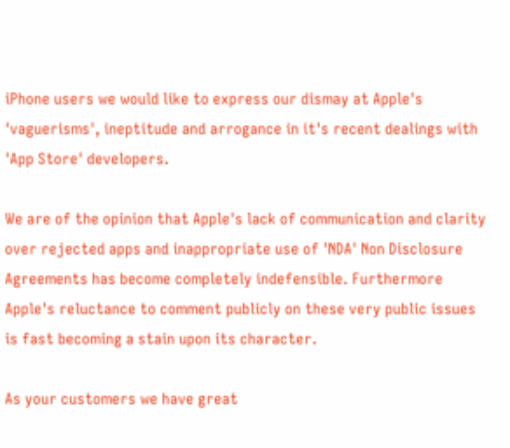iPhone users we would like to express our dismay at Apple's 'vaguerisms', ineptitude and arrogance in it's recent dealings with 'App Store' developers.

We are of the opinion that Apple's lack of communication and clarity over rejected apps and inappropriate use of 'NDA' Non Disclosure Agreements has become completely indefensible. Furthermore Apple's reluctance to comment publicly on these very public issues is fast becoming a stain upon its character.

As your customers we have great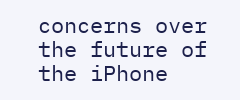concerns over the future of the iPhone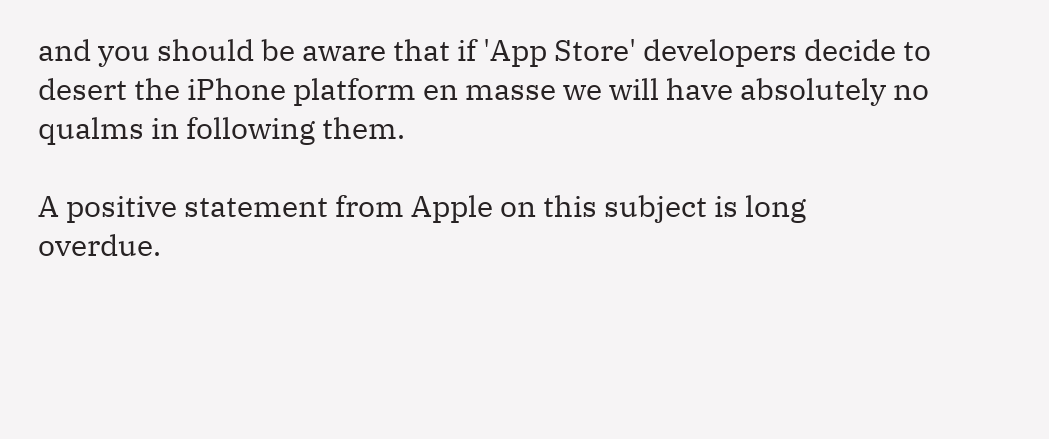and you should be aware that if 'App Store' developers decide to desert the iPhone platform en masse we will have absolutely no qualms in following them.

A positive statement from Apple on this subject is long overdue.